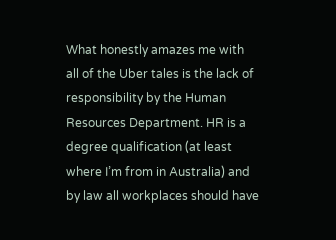What honestly amazes me with all of the Uber tales is the lack of responsibility by the Human Resources Department. HR is a degree qualification (at least where I’m from in Australia) and by law all workplaces should have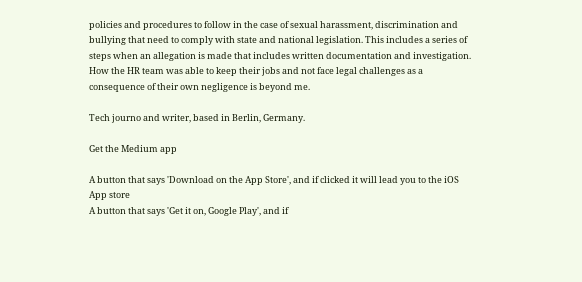policies and procedures to follow in the case of sexual harassment, discrimination and bullying that need to comply with state and national legislation. This includes a series of steps when an allegation is made that includes written documentation and investigation. How the HR team was able to keep their jobs and not face legal challenges as a consequence of their own negligence is beyond me.

Tech journo and writer, based in Berlin, Germany.

Get the Medium app

A button that says 'Download on the App Store', and if clicked it will lead you to the iOS App store
A button that says 'Get it on, Google Play', and if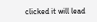clicked it will lead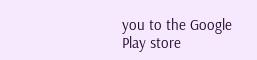you to the Google Play store